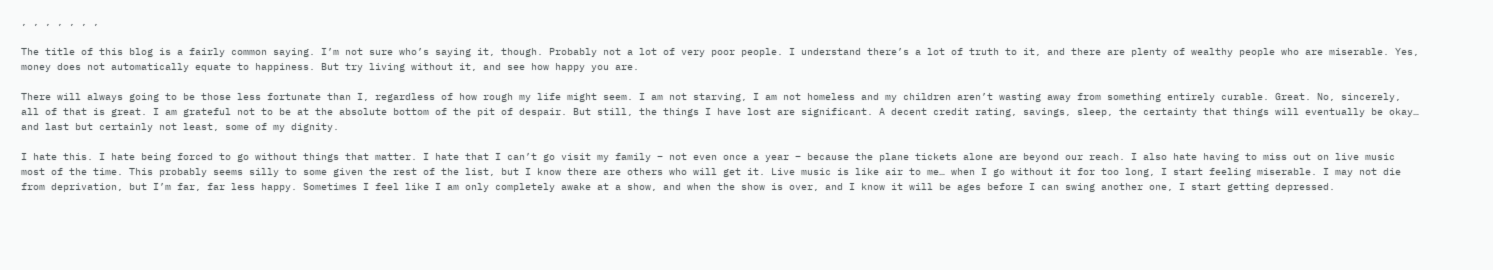, , , , , , ,

The title of this blog is a fairly common saying. I’m not sure who’s saying it, though. Probably not a lot of very poor people. I understand there’s a lot of truth to it, and there are plenty of wealthy people who are miserable. Yes, money does not automatically equate to happiness. But try living without it, and see how happy you are.

There will always going to be those less fortunate than I, regardless of how rough my life might seem. I am not starving, I am not homeless and my children aren’t wasting away from something entirely curable. Great. No, sincerely, all of that is great. I am grateful not to be at the absolute bottom of the pit of despair. But still, the things I have lost are significant. A decent credit rating, savings, sleep, the certainty that things will eventually be okay… and last but certainly not least, some of my dignity.

I hate this. I hate being forced to go without things that matter. I hate that I can’t go visit my family – not even once a year – because the plane tickets alone are beyond our reach. I also hate having to miss out on live music most of the time. This probably seems silly to some given the rest of the list, but I know there are others who will get it. Live music is like air to me… when I go without it for too long, I start feeling miserable. I may not die from deprivation, but I’m far, far less happy. Sometimes I feel like I am only completely awake at a show, and when the show is over, and I know it will be ages before I can swing another one, I start getting depressed.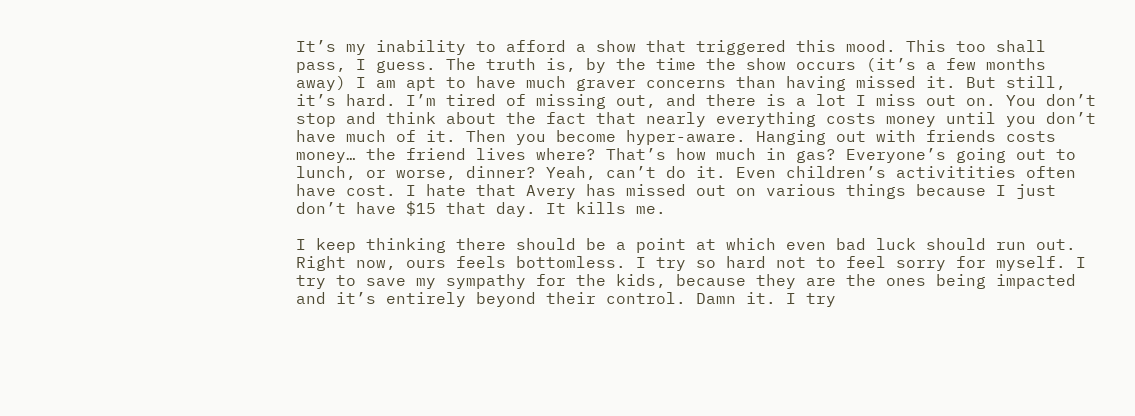It’s my inability to afford a show that triggered this mood. This too shall pass, I guess. The truth is, by the time the show occurs (it’s a few months away) I am apt to have much graver concerns than having missed it. But still, it’s hard. I’m tired of missing out, and there is a lot I miss out on. You don’t stop and think about the fact that nearly everything costs money until you don’t have much of it. Then you become hyper-aware. Hanging out with friends costs money… the friend lives where? That’s how much in gas? Everyone’s going out to lunch, or worse, dinner? Yeah, can’t do it. Even children’s activitities often have cost. I hate that Avery has missed out on various things because I just don’t have $15 that day. It kills me.

I keep thinking there should be a point at which even bad luck should run out. Right now, ours feels bottomless. I try so hard not to feel sorry for myself. I try to save my sympathy for the kids, because they are the ones being impacted and it’s entirely beyond their control. Damn it. I try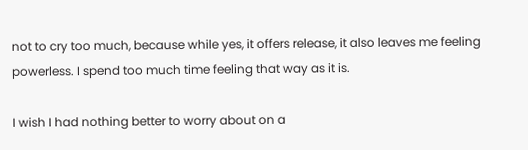not to cry too much, because while yes, it offers release, it also leaves me feeling powerless. I spend too much time feeling that way as it is.

I wish I had nothing better to worry about on a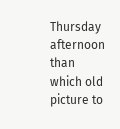Thursday afternoon than which old picture to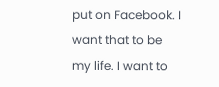put on Facebook. I want that to be my life. I want to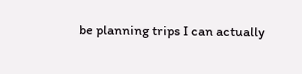be planning trips I can actually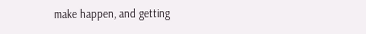make happen, and getting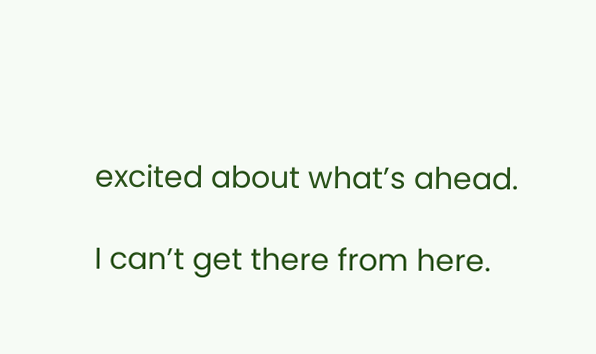excited about what’s ahead.

I can’t get there from here.